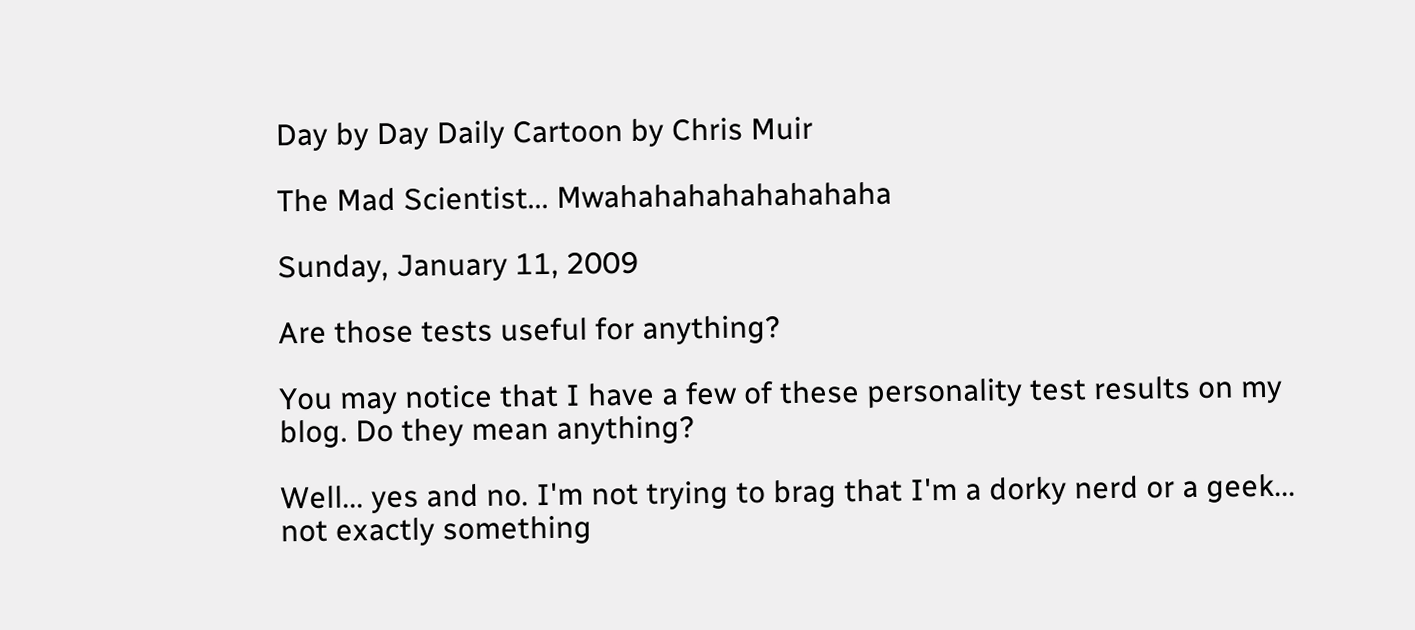Day by Day Daily Cartoon by Chris Muir

The Mad Scientist... Mwahahahahahahahaha

Sunday, January 11, 2009

Are those tests useful for anything?

You may notice that I have a few of these personality test results on my blog. Do they mean anything?

Well... yes and no. I'm not trying to brag that I'm a dorky nerd or a geek... not exactly something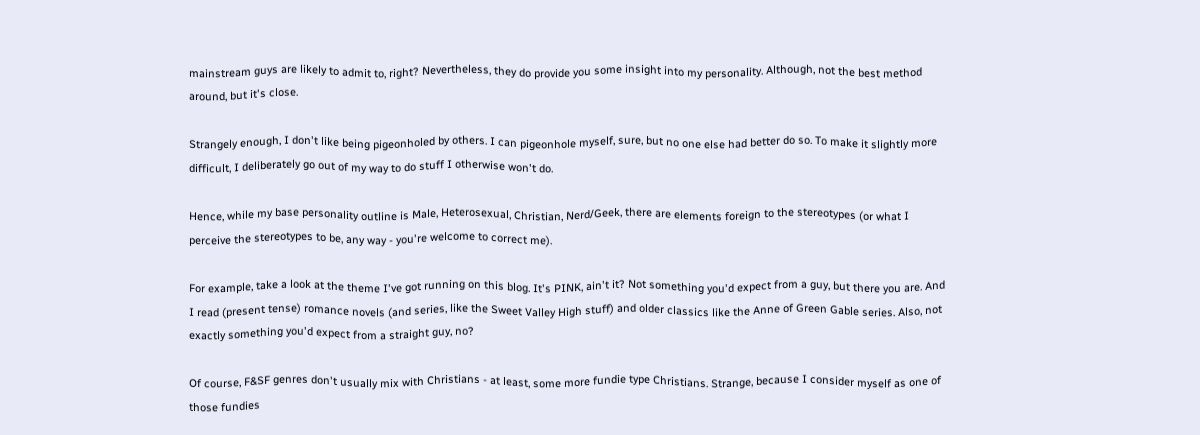mainstream guys are likely to admit to, right? Nevertheless, they do provide you some insight into my personality. Although, not the best method around, but it's close.

Strangely enough, I don't like being pigeonholed by others. I can pigeonhole myself, sure, but no one else had better do so. To make it slightly more difficult, I deliberately go out of my way to do stuff I otherwise won't do.

Hence, while my base personality outline is Male, Heterosexual, Christian, Nerd/Geek, there are elements foreign to the stereotypes (or what I perceive the stereotypes to be, any way - you're welcome to correct me).

For example, take a look at the theme I've got running on this blog. It's PINK, ain't it? Not something you'd expect from a guy, but there you are. And I read (present tense) romance novels (and series, like the Sweet Valley High stuff) and older classics like the Anne of Green Gable series. Also, not exactly something you'd expect from a straight guy, no?

Of course, F&SF genres don't usually mix with Christians - at least, some more fundie type Christians. Strange, because I consider myself as one of those fundies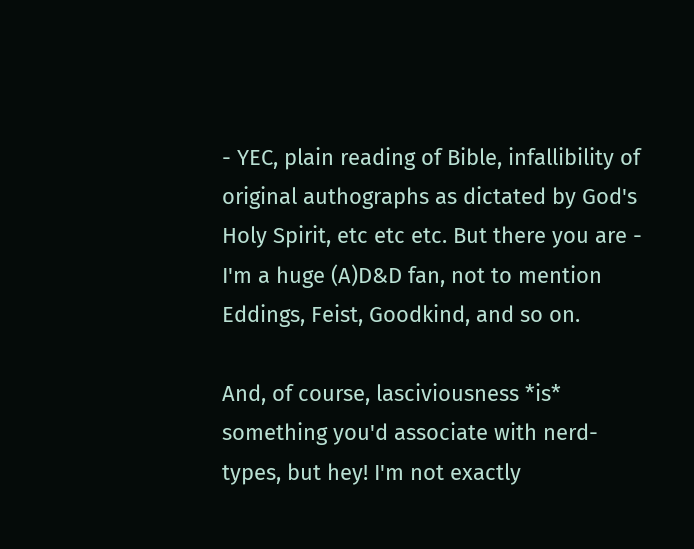- YEC, plain reading of Bible, infallibility of original authographs as dictated by God's Holy Spirit, etc etc etc. But there you are - I'm a huge (A)D&D fan, not to mention Eddings, Feist, Goodkind, and so on.

And, of course, lasciviousness *is* something you'd associate with nerd-types, but hey! I'm not exactly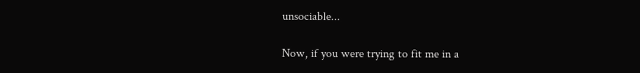unsociable...

Now, if you were trying to fit me in a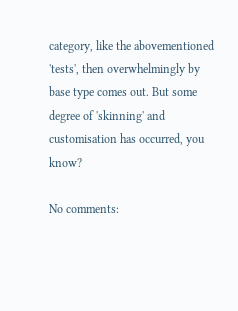category, like the abovementioned 'tests', then overwhelmingly by base type comes out. But some degree of 'skinning' and customisation has occurred, you know?

No comments: